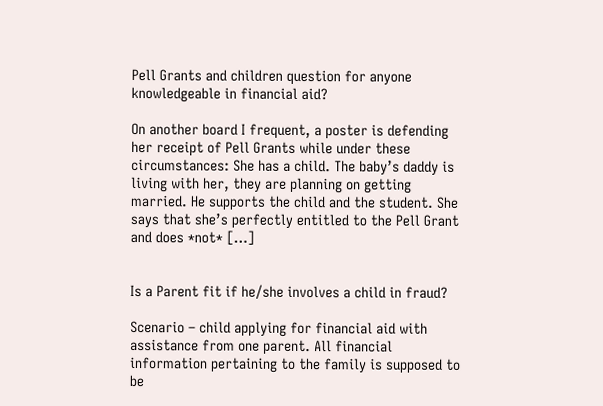Pell Grants and children question for anyone knowledgeable in financial aid?

On another board I frequent, a poster is defending her receipt of Pell Grants while under these circumstances: She has a child. The baby’s daddy is living with her, they are planning on getting married. He supports the child and the student. She says that she’s perfectly entitled to the Pell Grant and does *not* […]


Is a Parent fit if he/she involves a child in fraud?

Scenario – child applying for financial aid with assistance from one parent. All financial information pertaining to the family is supposed to be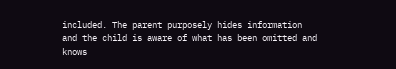included. The parent purposely hides information and the child is aware of what has been omitted and knows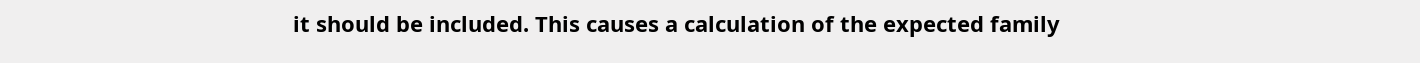it should be included. This causes a calculation of the expected family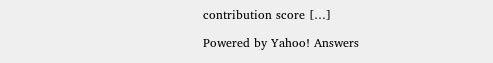contribution score […]

Powered by Yahoo! Answers